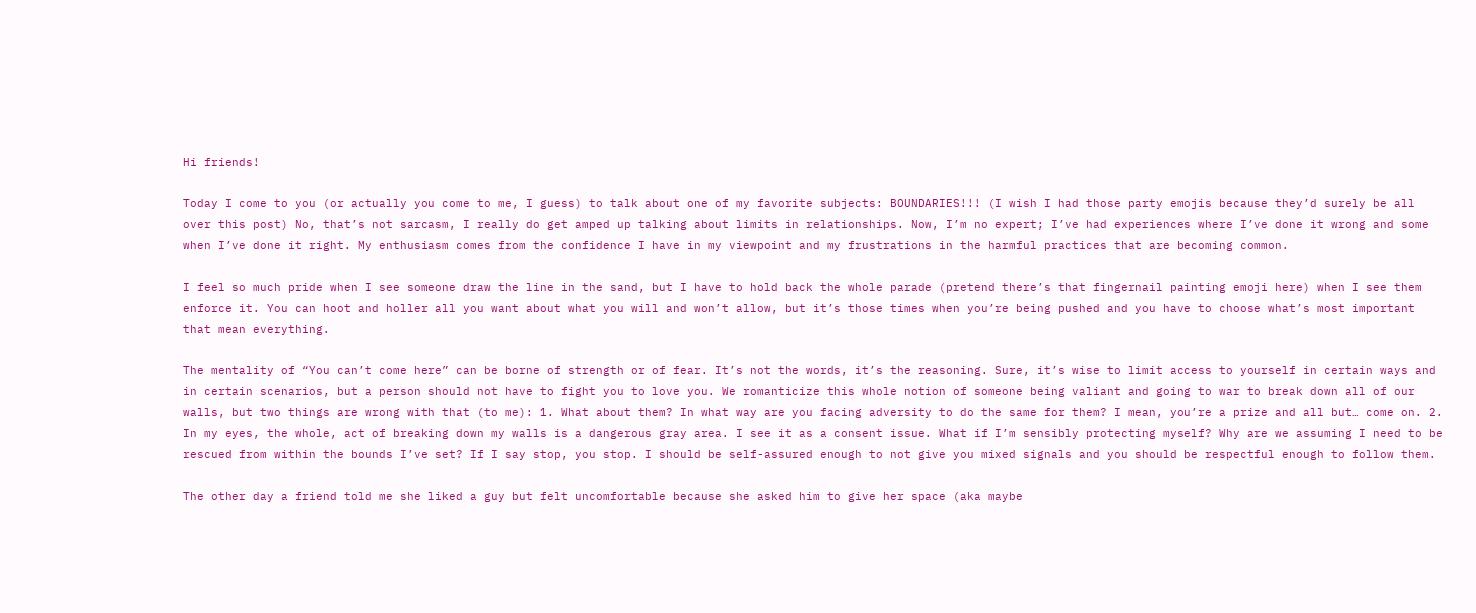Hi friends!

Today I come to you (or actually you come to me, I guess) to talk about one of my favorite subjects: BOUNDARIES!!! (I wish I had those party emojis because they’d surely be all over this post) No, that’s not sarcasm, I really do get amped up talking about limits in relationships. Now, I’m no expert; I’ve had experiences where I’ve done it wrong and some when I’ve done it right. My enthusiasm comes from the confidence I have in my viewpoint and my frustrations in the harmful practices that are becoming common.

I feel so much pride when I see someone draw the line in the sand, but I have to hold back the whole parade (pretend there’s that fingernail painting emoji here) when I see them enforce it. You can hoot and holler all you want about what you will and won’t allow, but it’s those times when you’re being pushed and you have to choose what’s most important that mean everything.

The mentality of “You can’t come here” can be borne of strength or of fear. It’s not the words, it’s the reasoning. Sure, it’s wise to limit access to yourself in certain ways and in certain scenarios, but a person should not have to fight you to love you. We romanticize this whole notion of someone being valiant and going to war to break down all of our walls, but two things are wrong with that (to me): 1. What about them? In what way are you facing adversity to do the same for them? I mean, you’re a prize and all but… come on. 2. In my eyes, the whole, act of breaking down my walls is a dangerous gray area. I see it as a consent issue. What if I’m sensibly protecting myself? Why are we assuming I need to be rescued from within the bounds I’ve set? If I say stop, you stop. I should be self-assured enough to not give you mixed signals and you should be respectful enough to follow them.

The other day a friend told me she liked a guy but felt uncomfortable because she asked him to give her space (aka maybe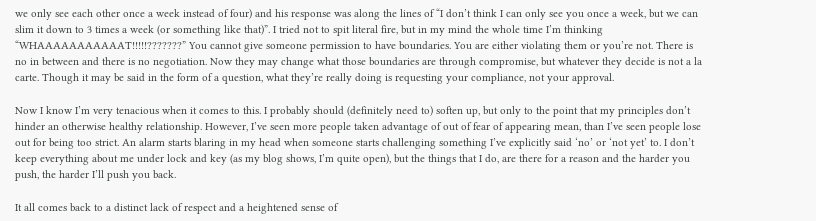we only see each other once a week instead of four) and his response was along the lines of “I don’t think I can only see you once a week, but we can slim it down to 3 times a week (or something like that)”. I tried not to spit literal fire, but in my mind the whole time I’m thinking “WHAAAAAAAAAAAT!!!!!???????” You cannot give someone permission to have boundaries. You are either violating them or you’re not. There is no in between and there is no negotiation. Now they may change what those boundaries are through compromise, but whatever they decide is not a la carte. Though it may be said in the form of a question, what they’re really doing is requesting your compliance, not your approval.

Now I know I’m very tenacious when it comes to this. I probably should (definitely need to) soften up, but only to the point that my principles don’t hinder an otherwise healthy relationship. However, I’ve seen more people taken advantage of out of fear of appearing mean, than I’ve seen people lose out for being too strict. An alarm starts blaring in my head when someone starts challenging something I’ve explicitly said ‘no’ or ‘not yet’ to. I don’t keep everything about me under lock and key (as my blog shows, I’m quite open), but the things that I do, are there for a reason and the harder you push, the harder I’ll push you back.

It all comes back to a distinct lack of respect and a heightened sense of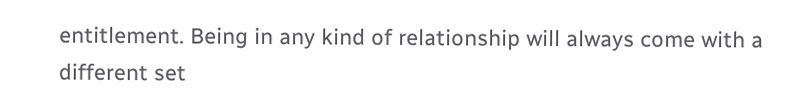entitlement. Being in any kind of relationship will always come with a different set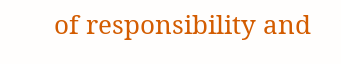of responsibility and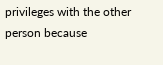privileges with the other person because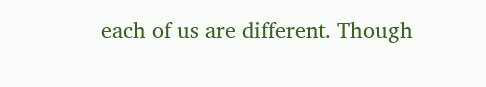each of us are different. Though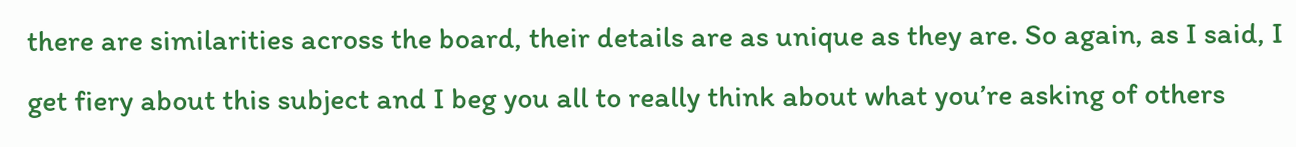there are similarities across the board, their details are as unique as they are. So again, as I said, I get fiery about this subject and I beg you all to really think about what you’re asking of others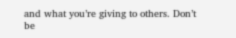and what you’re giving to others. Don’t be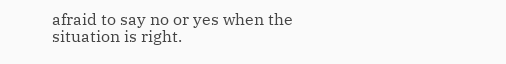afraid to say no or yes when the situation is right.